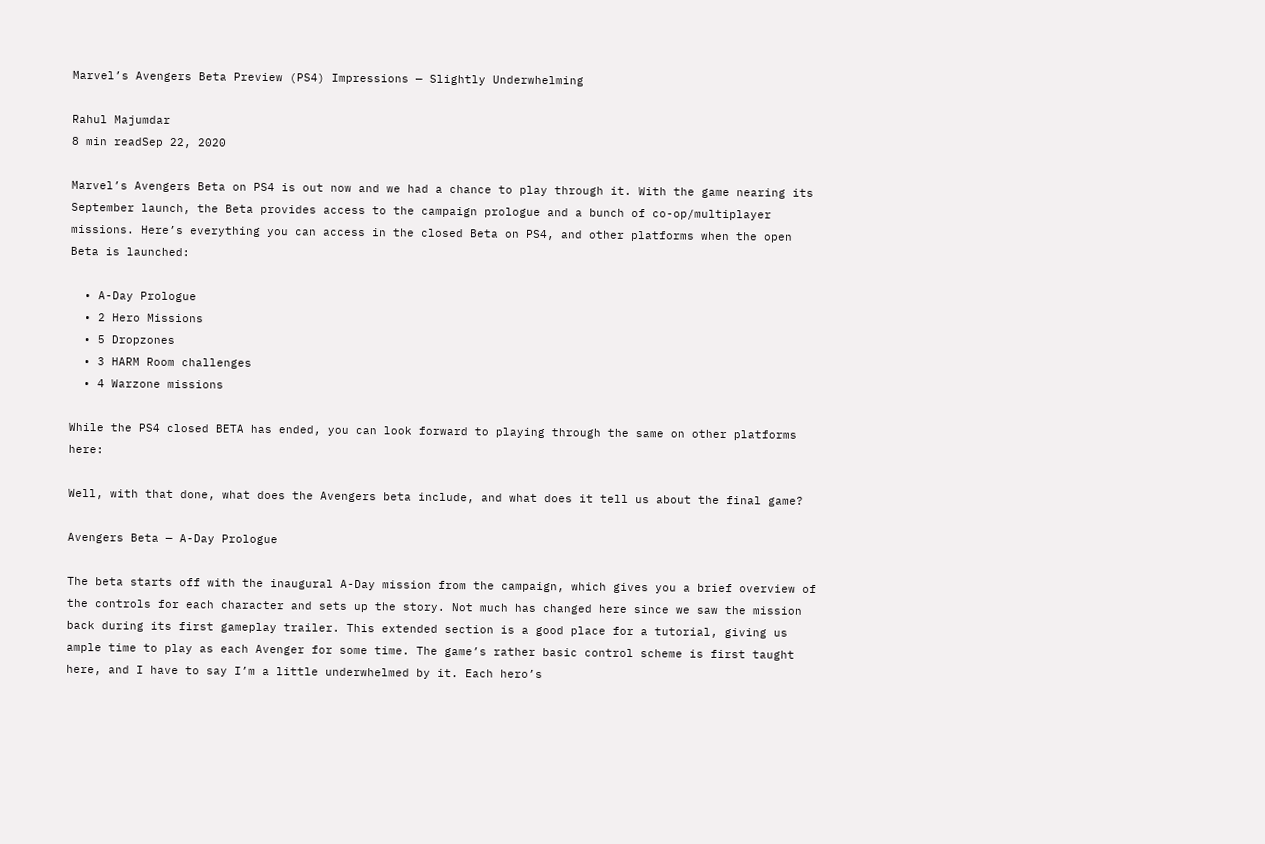Marvel’s Avengers Beta Preview (PS4) Impressions — Slightly Underwhelming

Rahul Majumdar
8 min readSep 22, 2020

Marvel’s Avengers Beta on PS4 is out now and we had a chance to play through it. With the game nearing its September launch, the Beta provides access to the campaign prologue and a bunch of co-op/multiplayer missions. Here’s everything you can access in the closed Beta on PS4, and other platforms when the open Beta is launched:

  • A-Day Prologue
  • 2 Hero Missions
  • 5 Dropzones
  • 3 HARM Room challenges
  • 4 Warzone missions

While the PS4 closed BETA has ended, you can look forward to playing through the same on other platforms here:

Well, with that done, what does the Avengers beta include, and what does it tell us about the final game?

Avengers Beta — A-Day Prologue

The beta starts off with the inaugural A-Day mission from the campaign, which gives you a brief overview of the controls for each character and sets up the story. Not much has changed here since we saw the mission back during its first gameplay trailer. This extended section is a good place for a tutorial, giving us ample time to play as each Avenger for some time. The game’s rather basic control scheme is first taught here, and I have to say I’m a little underwhelmed by it. Each hero’s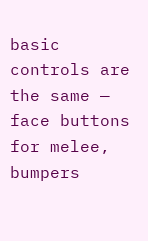basic controls are the same — face buttons for melee, bumpers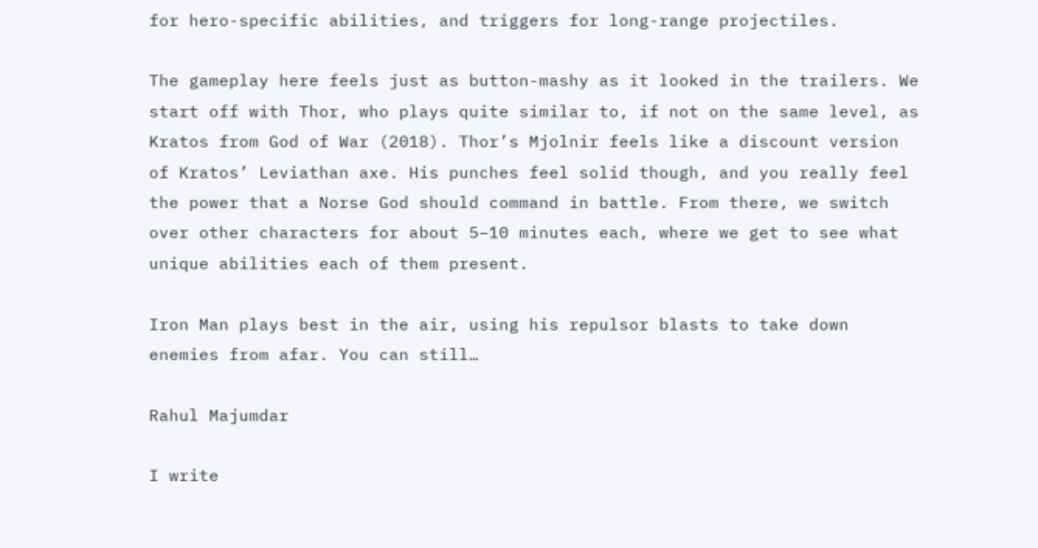for hero-specific abilities, and triggers for long-range projectiles.

The gameplay here feels just as button-mashy as it looked in the trailers. We start off with Thor, who plays quite similar to, if not on the same level, as Kratos from God of War (2018). Thor’s Mjolnir feels like a discount version of Kratos’ Leviathan axe. His punches feel solid though, and you really feel the power that a Norse God should command in battle. From there, we switch over other characters for about 5–10 minutes each, where we get to see what unique abilities each of them present.

Iron Man plays best in the air, using his repulsor blasts to take down enemies from afar. You can still…

Rahul Majumdar

I write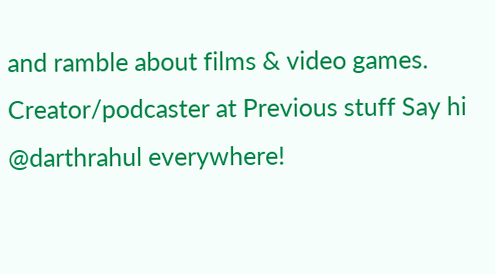and ramble about films & video games. Creator/podcaster at Previous stuff Say hi @darthrahul everywhere!